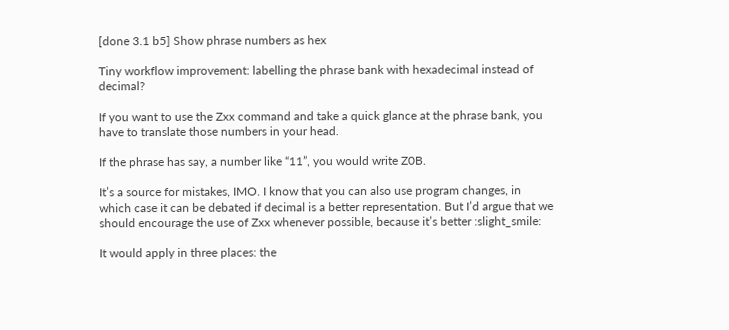[done 3.1 b5] Show phrase numbers as hex

Tiny workflow improvement: labelling the phrase bank with hexadecimal instead of decimal?

If you want to use the Zxx command and take a quick glance at the phrase bank, you have to translate those numbers in your head.

If the phrase has say, a number like “11”, you would write Z0B.

It’s a source for mistakes, IMO. I know that you can also use program changes, in which case it can be debated if decimal is a better representation. But I’d argue that we should encourage the use of Zxx whenever possible, because it’s better :slight_smile:

It would apply in three places: the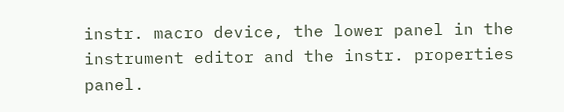instr. macro device, the lower panel in the instrument editor and the instr. properties panel.